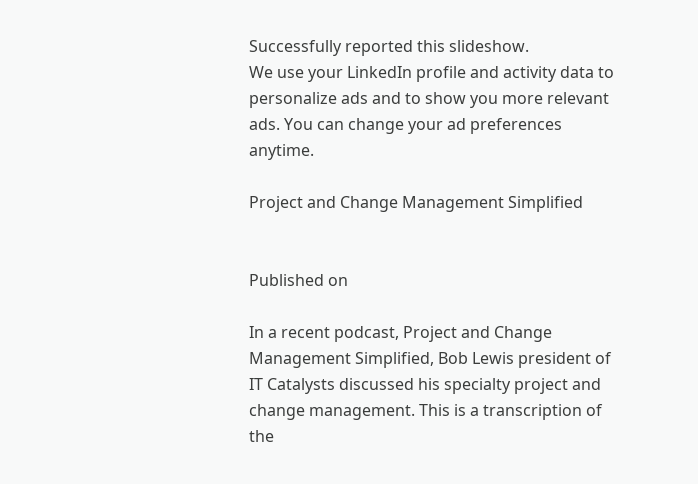Successfully reported this slideshow.
We use your LinkedIn profile and activity data to personalize ads and to show you more relevant ads. You can change your ad preferences anytime.

Project and Change Management Simplified


Published on

In a recent podcast, Project and Change Management Simplified, Bob Lewis president of IT Catalysts discussed his specialty project and change management. This is a transcription of the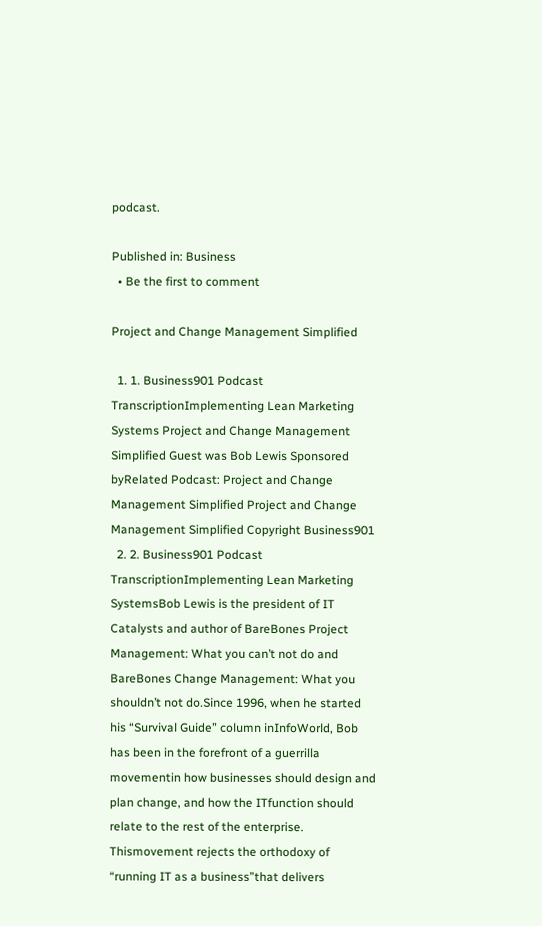podcast.

Published in: Business
  • Be the first to comment

Project and Change Management Simplified

  1. 1. Business901 Podcast TranscriptionImplementing Lean Marketing Systems Project and Change Management Simplified Guest was Bob Lewis Sponsored byRelated Podcast: Project and Change Management Simplified Project and Change Management Simplified Copyright Business901
  2. 2. Business901 Podcast TranscriptionImplementing Lean Marketing SystemsBob Lewis is the president of IT Catalysts and author of BareBones Project Management: What you can’t not do and BareBones Change Management: What you shouldn’t not do.Since 1996, when he started his “Survival Guide” column inInfoWorld, Bob has been in the forefront of a guerrilla movementin how businesses should design and plan change, and how the ITfunction should relate to the rest of the enterprise. Thismovement rejects the orthodoxy of “running IT as a business”that delivers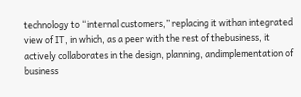technology to “internal customers,” replacing it withan integrated view of IT, in which, as a peer with the rest of thebusiness, it actively collaborates in the design, planning, andimplementation of business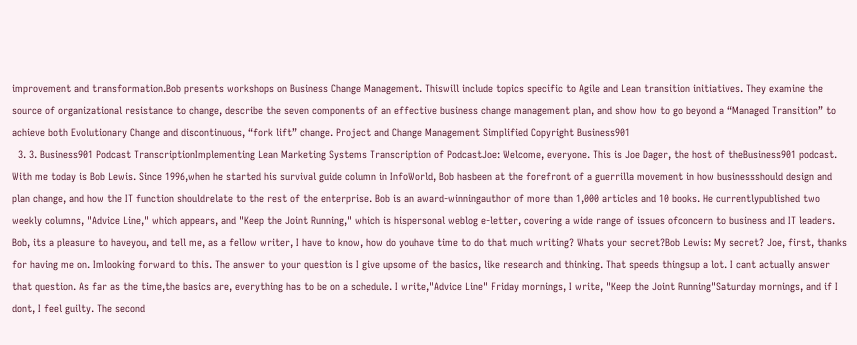improvement and transformation.Bob presents workshops on Business Change Management. Thiswill include topics specific to Agile and Lean transition initiatives. They examine the source of organizational resistance to change, describe the seven components of an effective business change management plan, and show how to go beyond a “Managed Transition” to achieve both Evolutionary Change and discontinuous, “fork lift” change. Project and Change Management Simplified Copyright Business901
  3. 3. Business901 Podcast TranscriptionImplementing Lean Marketing Systems Transcription of PodcastJoe: Welcome, everyone. This is Joe Dager, the host of theBusiness901 podcast. With me today is Bob Lewis. Since 1996,when he started his survival guide column in InfoWorld, Bob hasbeen at the forefront of a guerrilla movement in how businessshould design and plan change, and how the IT function shouldrelate to the rest of the enterprise. Bob is an award-winningauthor of more than 1,000 articles and 10 books. He currentlypublished two weekly columns, "Advice Line," which appears, and "Keep the Joint Running," which is hispersonal weblog e-letter, covering a wide range of issues ofconcern to business and IT leaders. Bob, its a pleasure to haveyou, and tell me, as a fellow writer, I have to know, how do youhave time to do that much writing? Whats your secret?Bob Lewis: My secret? Joe, first, thanks for having me on. Imlooking forward to this. The answer to your question is I give upsome of the basics, like research and thinking. That speeds thingsup a lot. I cant actually answer that question. As far as the time,the basics are, everything has to be on a schedule. I write,"Advice Line" Friday mornings, I write, "Keep the Joint Running"Saturday mornings, and if I dont, I feel guilty. The second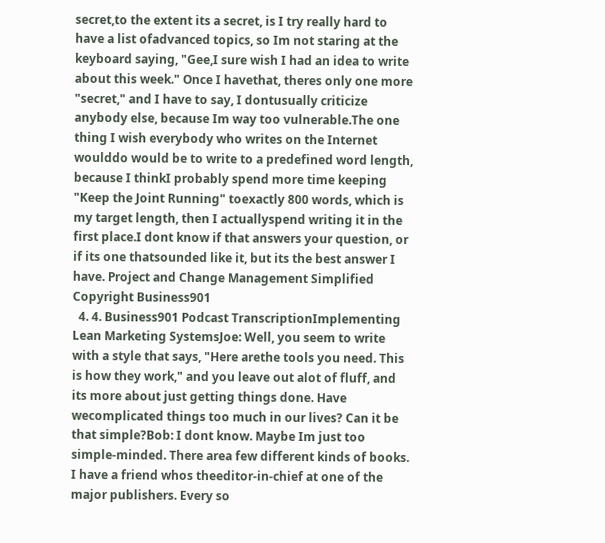secret,to the extent its a secret, is I try really hard to have a list ofadvanced topics, so Im not staring at the keyboard saying, "Gee,I sure wish I had an idea to write about this week." Once I havethat, theres only one more "secret," and I have to say, I dontusually criticize anybody else, because Im way too vulnerable.The one thing I wish everybody who writes on the Internet woulddo would be to write to a predefined word length, because I thinkI probably spend more time keeping "Keep the Joint Running" toexactly 800 words, which is my target length, then I actuallyspend writing it in the first place.I dont know if that answers your question, or if its one thatsounded like it, but its the best answer I have. Project and Change Management Simplified Copyright Business901
  4. 4. Business901 Podcast TranscriptionImplementing Lean Marketing SystemsJoe: Well, you seem to write with a style that says, "Here arethe tools you need. This is how they work," and you leave out alot of fluff, and its more about just getting things done. Have wecomplicated things too much in our lives? Can it be that simple?Bob: I dont know. Maybe Im just too simple-minded. There area few different kinds of books. I have a friend whos theeditor-in-chief at one of the major publishers. Every so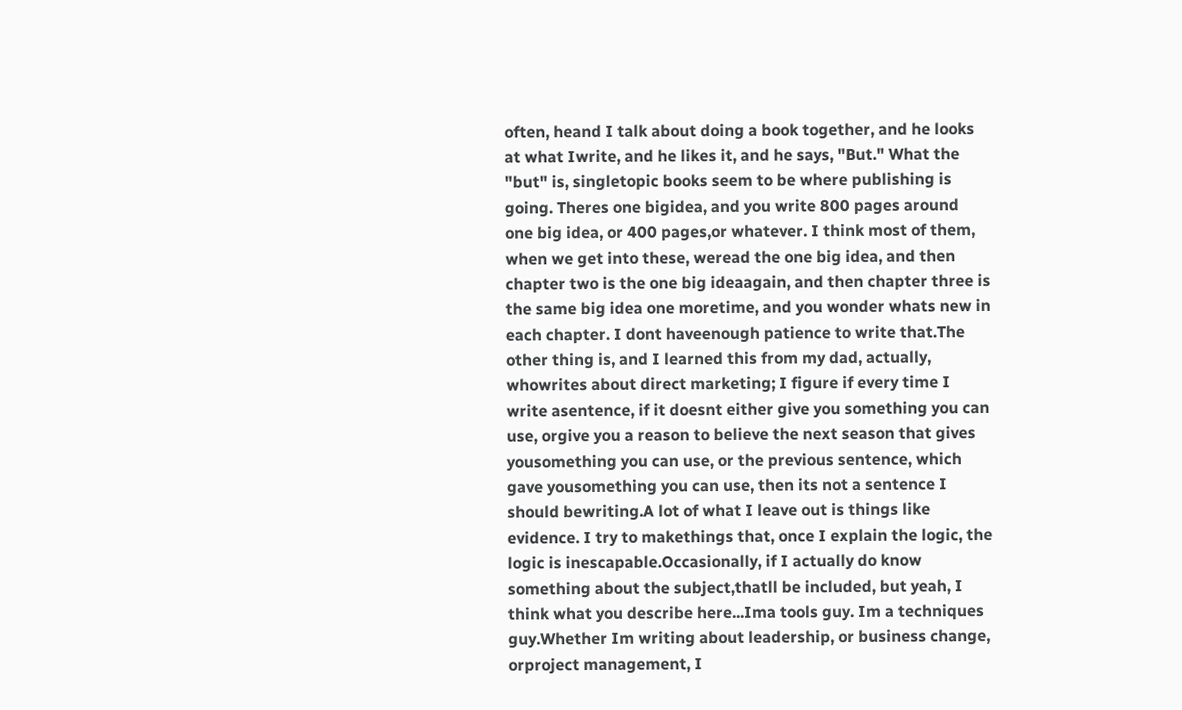often, heand I talk about doing a book together, and he looks at what Iwrite, and he likes it, and he says, "But." What the "but" is, singletopic books seem to be where publishing is going. Theres one bigidea, and you write 800 pages around one big idea, or 400 pages,or whatever. I think most of them, when we get into these, weread the one big idea, and then chapter two is the one big ideaagain, and then chapter three is the same big idea one moretime, and you wonder whats new in each chapter. I dont haveenough patience to write that.The other thing is, and I learned this from my dad, actually, whowrites about direct marketing; I figure if every time I write asentence, if it doesnt either give you something you can use, orgive you a reason to believe the next season that gives yousomething you can use, or the previous sentence, which gave yousomething you can use, then its not a sentence I should bewriting.A lot of what I leave out is things like evidence. I try to makethings that, once I explain the logic, the logic is inescapable.Occasionally, if I actually do know something about the subject,thatll be included, but yeah, I think what you describe here...Ima tools guy. Im a techniques guy.Whether Im writing about leadership, or business change, orproject management, I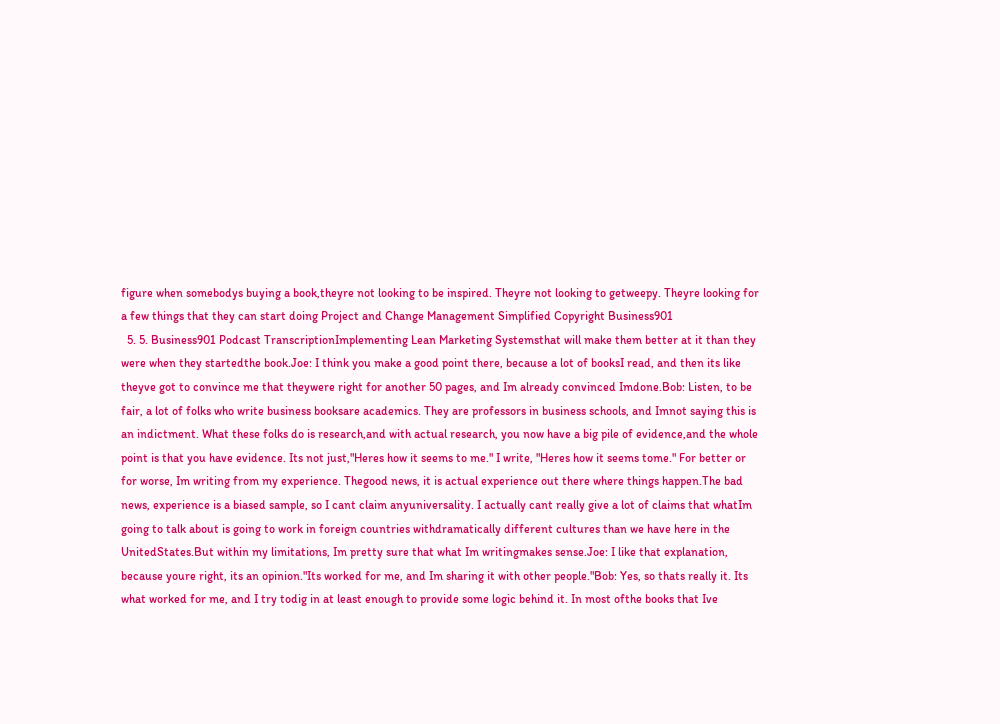figure when somebodys buying a book,theyre not looking to be inspired. Theyre not looking to getweepy. Theyre looking for a few things that they can start doing Project and Change Management Simplified Copyright Business901
  5. 5. Business901 Podcast TranscriptionImplementing Lean Marketing Systemsthat will make them better at it than they were when they startedthe book.Joe: I think you make a good point there, because a lot of booksI read, and then its like theyve got to convince me that theywere right for another 50 pages, and Im already convinced Imdone.Bob: Listen, to be fair, a lot of folks who write business booksare academics. They are professors in business schools, and Imnot saying this is an indictment. What these folks do is research,and with actual research, you now have a big pile of evidence,and the whole point is that you have evidence. Its not just,"Heres how it seems to me." I write, "Heres how it seems tome." For better or for worse, Im writing from my experience. Thegood news, it is actual experience out there where things happen.The bad news, experience is a biased sample, so I cant claim anyuniversality. I actually cant really give a lot of claims that whatIm going to talk about is going to work in foreign countries withdramatically different cultures than we have here in the UnitedStates.But within my limitations, Im pretty sure that what Im writingmakes sense.Joe: I like that explanation, because youre right, its an opinion."Its worked for me, and Im sharing it with other people."Bob: Yes, so thats really it. Its what worked for me, and I try todig in at least enough to provide some logic behind it. In most ofthe books that Ive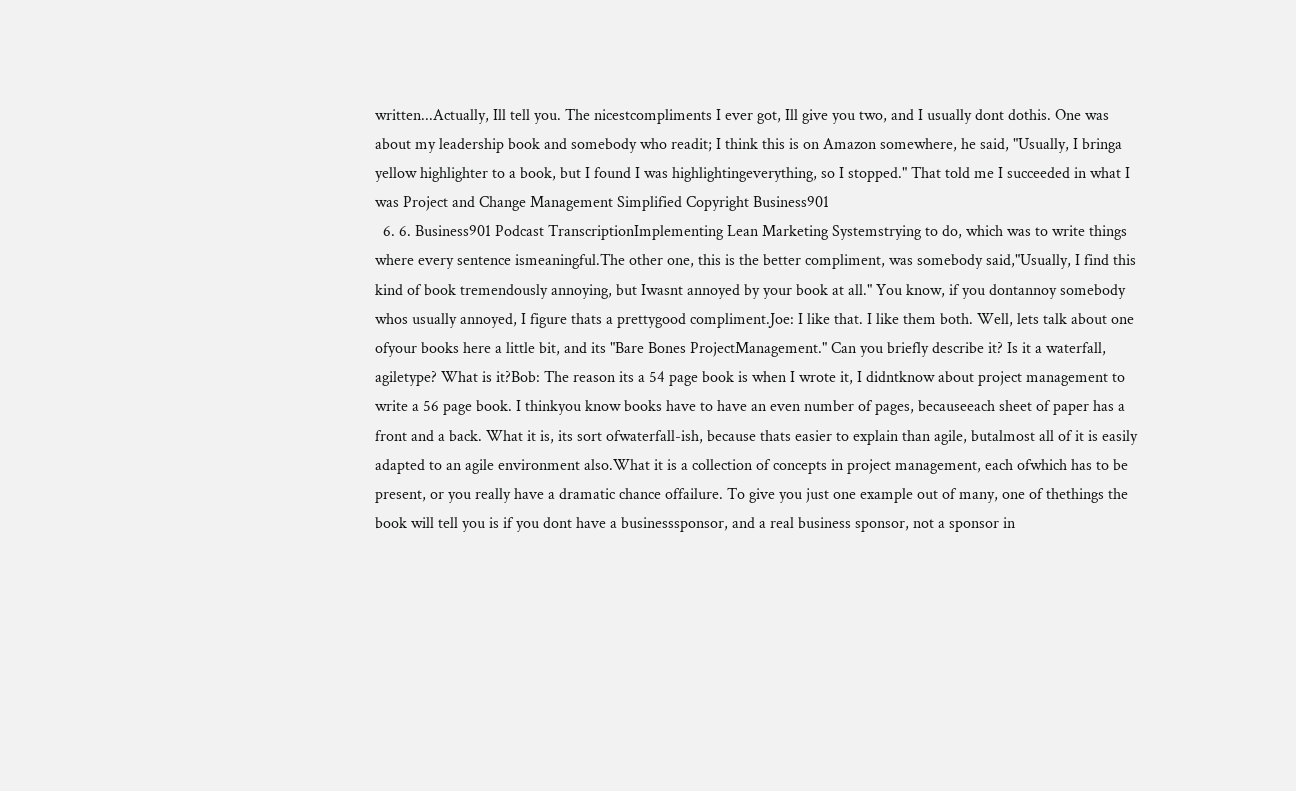written...Actually, Ill tell you. The nicestcompliments I ever got, Ill give you two, and I usually dont dothis. One was about my leadership book and somebody who readit; I think this is on Amazon somewhere, he said, "Usually, I bringa yellow highlighter to a book, but I found I was highlightingeverything, so I stopped." That told me I succeeded in what I was Project and Change Management Simplified Copyright Business901
  6. 6. Business901 Podcast TranscriptionImplementing Lean Marketing Systemstrying to do, which was to write things where every sentence ismeaningful.The other one, this is the better compliment, was somebody said,"Usually, I find this kind of book tremendously annoying, but Iwasnt annoyed by your book at all." You know, if you dontannoy somebody whos usually annoyed, I figure thats a prettygood compliment.Joe: I like that. I like them both. Well, lets talk about one ofyour books here a little bit, and its "Bare Bones ProjectManagement." Can you briefly describe it? Is it a waterfall, agiletype? What is it?Bob: The reason its a 54 page book is when I wrote it, I didntknow about project management to write a 56 page book. I thinkyou know books have to have an even number of pages, becauseeach sheet of paper has a front and a back. What it is, its sort ofwaterfall-ish, because thats easier to explain than agile, butalmost all of it is easily adapted to an agile environment also.What it is a collection of concepts in project management, each ofwhich has to be present, or you really have a dramatic chance offailure. To give you just one example out of many, one of thethings the book will tell you is if you dont have a businesssponsor, and a real business sponsor, not a sponsor in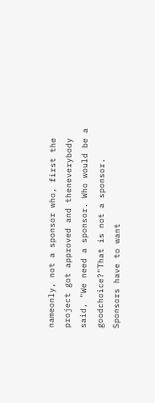nameonly, not a sponsor who, first the project got approved and theneverybody said, "We need a sponsor. Who would be a goodchoice?"That is not a sponsor. Sponsors have to want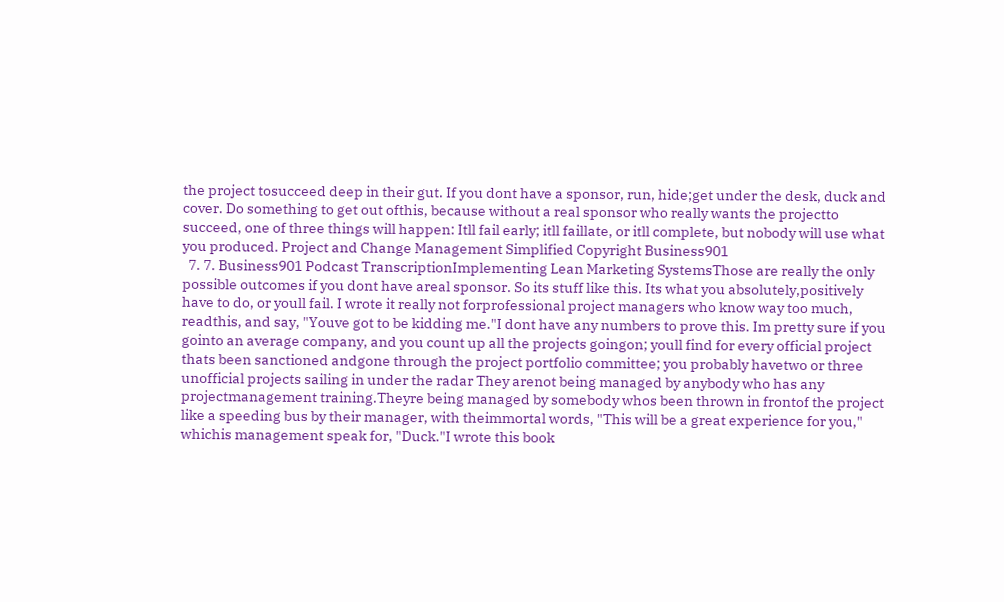the project tosucceed deep in their gut. If you dont have a sponsor, run, hide;get under the desk, duck and cover. Do something to get out ofthis, because without a real sponsor who really wants the projectto succeed, one of three things will happen: Itll fail early; itll faillate, or itll complete, but nobody will use what you produced. Project and Change Management Simplified Copyright Business901
  7. 7. Business901 Podcast TranscriptionImplementing Lean Marketing SystemsThose are really the only possible outcomes if you dont have areal sponsor. So its stuff like this. Its what you absolutely,positively have to do, or youll fail. I wrote it really not forprofessional project managers who know way too much, readthis, and say, "Youve got to be kidding me."I dont have any numbers to prove this. Im pretty sure if you gointo an average company, and you count up all the projects goingon; youll find for every official project thats been sanctioned andgone through the project portfolio committee; you probably havetwo or three unofficial projects sailing in under the radar They arenot being managed by anybody who has any projectmanagement training.Theyre being managed by somebody whos been thrown in frontof the project like a speeding bus by their manager, with theimmortal words, "This will be a great experience for you," whichis management speak for, "Duck."I wrote this book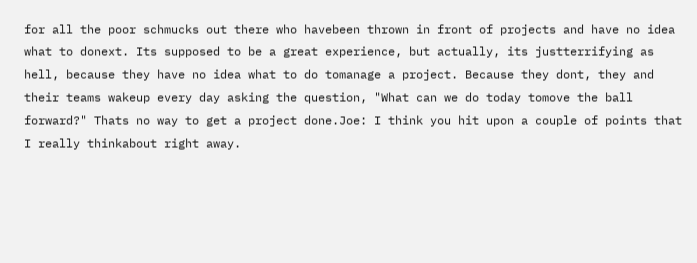for all the poor schmucks out there who havebeen thrown in front of projects and have no idea what to donext. Its supposed to be a great experience, but actually, its justterrifying as hell, because they have no idea what to do tomanage a project. Because they dont, they and their teams wakeup every day asking the question, "What can we do today tomove the ball forward?" Thats no way to get a project done.Joe: I think you hit upon a couple of points that I really thinkabout right away.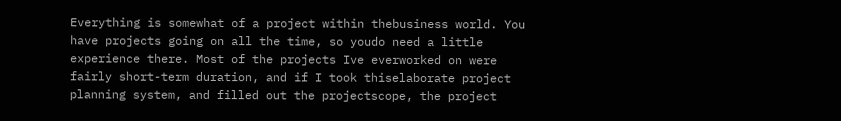Everything is somewhat of a project within thebusiness world. You have projects going on all the time, so youdo need a little experience there. Most of the projects Ive everworked on were fairly short-term duration, and if I took thiselaborate project planning system, and filled out the projectscope, the project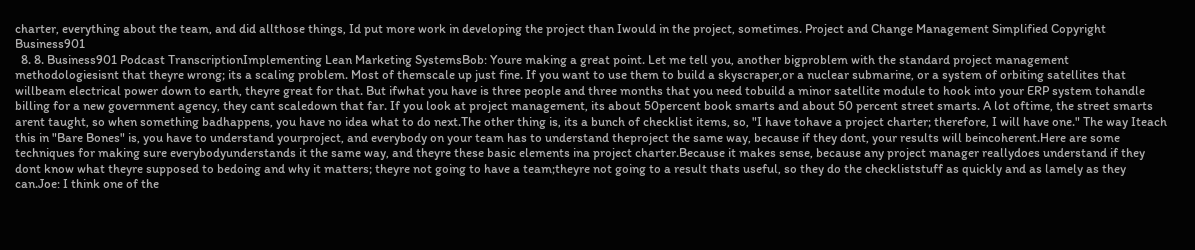charter, everything about the team, and did allthose things, Id put more work in developing the project than Iwould in the project, sometimes. Project and Change Management Simplified Copyright Business901
  8. 8. Business901 Podcast TranscriptionImplementing Lean Marketing SystemsBob: Youre making a great point. Let me tell you, another bigproblem with the standard project management methodologiesisnt that theyre wrong; its a scaling problem. Most of themscale up just fine. If you want to use them to build a skyscraper,or a nuclear submarine, or a system of orbiting satellites that willbeam electrical power down to earth, theyre great for that. But ifwhat you have is three people and three months that you need tobuild a minor satellite module to hook into your ERP system tohandle billing for a new government agency, they cant scaledown that far. If you look at project management, its about 50percent book smarts and about 50 percent street smarts. A lot oftime, the street smarts arent taught, so when something badhappens, you have no idea what to do next.The other thing is, its a bunch of checklist items, so, "I have tohave a project charter; therefore, I will have one." The way Iteach this in "Bare Bones" is, you have to understand yourproject, and everybody on your team has to understand theproject the same way, because if they dont, your results will beincoherent.Here are some techniques for making sure everybodyunderstands it the same way, and theyre these basic elements ina project charter.Because it makes sense, because any project manager reallydoes understand if they dont know what theyre supposed to bedoing and why it matters; theyre not going to have a team;theyre not going to a result thats useful, so they do the checkliststuff as quickly and as lamely as they can.Joe: I think one of the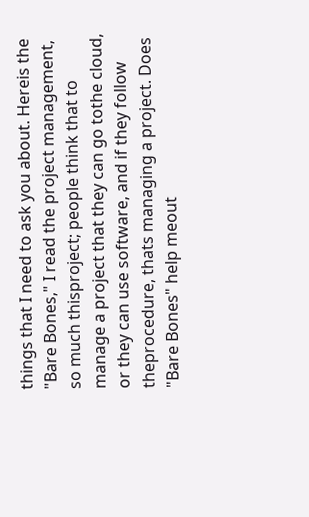things that I need to ask you about. Hereis the "Bare Bones," I read the project management, so much thisproject; people think that to manage a project that they can go tothe cloud, or they can use software, and if they follow theprocedure, thats managing a project. Does "Bare Bones" help meout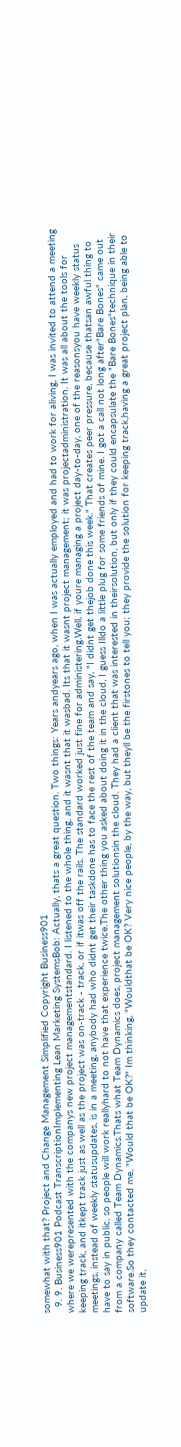somewhat with that? Project and Change Management Simplified Copyright Business901
  9. 9. Business901 Podcast TranscriptionImplementing Lean Marketing SystemsBob: Actually, thats a great question. Two things: Years andyears ago, when I was actually employed and had to work for aliving, I was invited to attend a meeting where we werepresented with the companys new project managementstandard. I listened to the whole thing, and it wasnt that it wasbad. Its that it wasnt project management; it was projectadministration. It was all about the tools for keeping track, and itkept track just as well as the project was on-track - track, or if itwas off the rails. The standard worked just fine for administering.Well, if youre managing a project day-to-day, one of the reasonsyou have weekly status meetings, instead of weekly statusupdates, is in a meeting, anybody had who didnt get their taskdone has to face the rest of the team and say, "I didnt get thejob done this week." That creates peer pressure, because thatsan awful thing to have to say in public, so people will work reallyhard to not have that experience twice.The other thing you asked about doing it in the cloud, I guess Illdo a little plug for some friends of mine. I got a call not long after"Bare Bones" came out from a company called Team Dynamics.Thats what Team Dynamics does, project management solutionsin the cloud. They had a client that was interested in theirsolution, but only if they could encapsulate the "Bare Bones"technique in their software.So they contacted me, "Would that be OK?" Im thinking, "Wouldthat be OK? Very nice people, by the way, but theyll be the firstones to tell you; they provide the solution for keeping track,having a great project plan, being able to update it,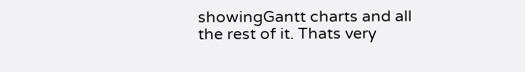showingGantt charts and all the rest of it. Thats very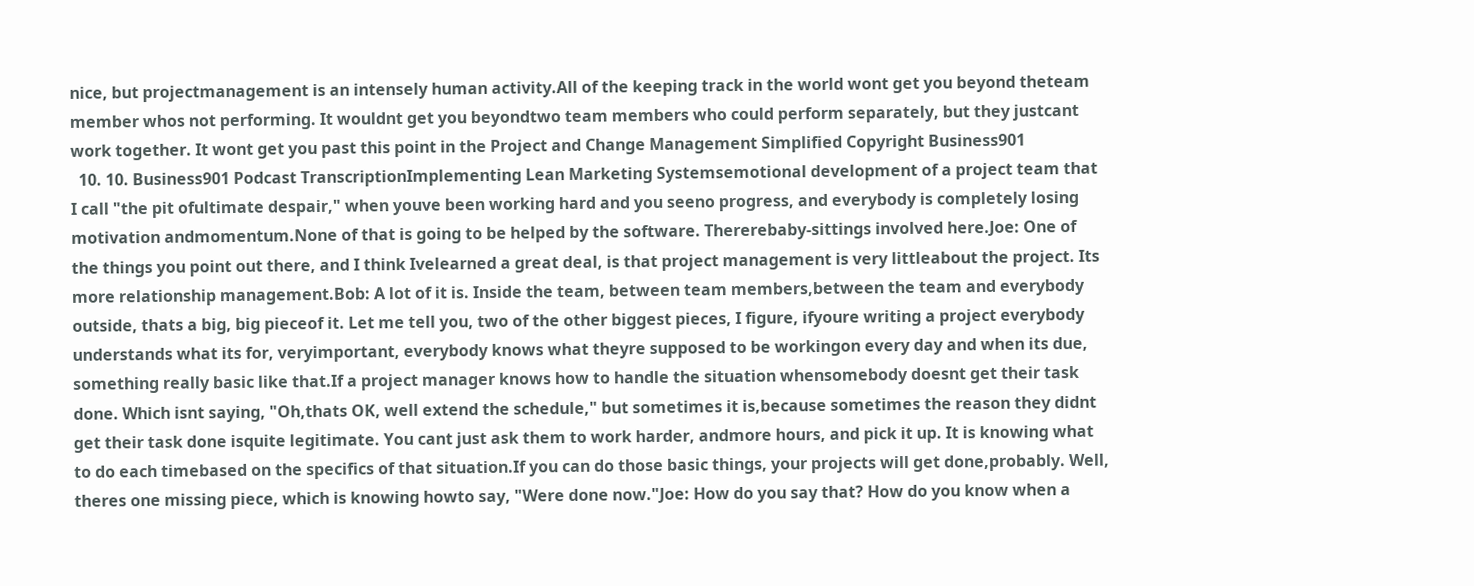nice, but projectmanagement is an intensely human activity.All of the keeping track in the world wont get you beyond theteam member whos not performing. It wouldnt get you beyondtwo team members who could perform separately, but they justcant work together. It wont get you past this point in the Project and Change Management Simplified Copyright Business901
  10. 10. Business901 Podcast TranscriptionImplementing Lean Marketing Systemsemotional development of a project team that I call "the pit ofultimate despair," when youve been working hard and you seeno progress, and everybody is completely losing motivation andmomentum.None of that is going to be helped by the software. Thererebaby-sittings involved here.Joe: One of the things you point out there, and I think Ivelearned a great deal, is that project management is very littleabout the project. Its more relationship management.Bob: A lot of it is. Inside the team, between team members,between the team and everybody outside, thats a big, big pieceof it. Let me tell you, two of the other biggest pieces, I figure, ifyoure writing a project everybody understands what its for, veryimportant, everybody knows what theyre supposed to be workingon every day and when its due, something really basic like that.If a project manager knows how to handle the situation whensomebody doesnt get their task done. Which isnt saying, "Oh,thats OK, well extend the schedule," but sometimes it is,because sometimes the reason they didnt get their task done isquite legitimate. You cant just ask them to work harder, andmore hours, and pick it up. It is knowing what to do each timebased on the specifics of that situation.If you can do those basic things, your projects will get done,probably. Well, theres one missing piece, which is knowing howto say, "Were done now."Joe: How do you say that? How do you know when a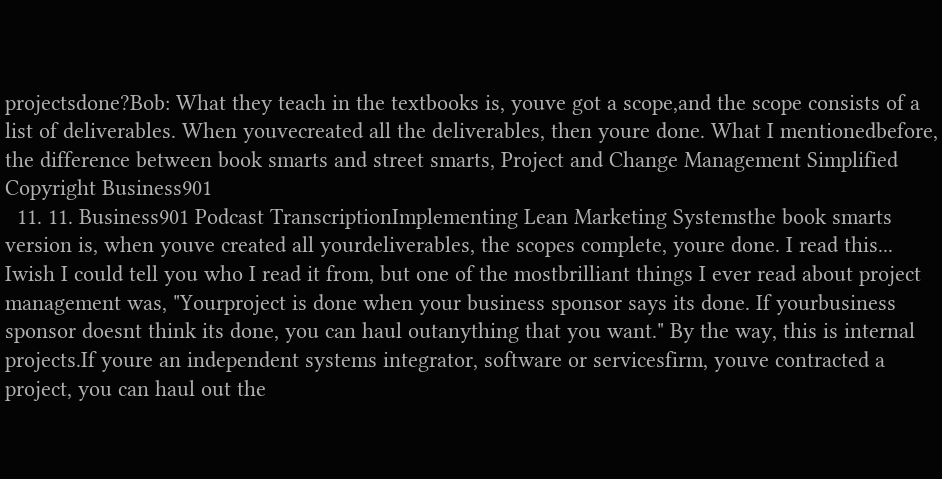projectsdone?Bob: What they teach in the textbooks is, youve got a scope,and the scope consists of a list of deliverables. When youvecreated all the deliverables, then youre done. What I mentionedbefore, the difference between book smarts and street smarts, Project and Change Management Simplified Copyright Business901
  11. 11. Business901 Podcast TranscriptionImplementing Lean Marketing Systemsthe book smarts version is, when youve created all yourdeliverables, the scopes complete, youre done. I read this... Iwish I could tell you who I read it from, but one of the mostbrilliant things I ever read about project management was, "Yourproject is done when your business sponsor says its done. If yourbusiness sponsor doesnt think its done, you can haul outanything that you want." By the way, this is internal projects.If youre an independent systems integrator, software or servicesfirm, youve contracted a project, you can haul out the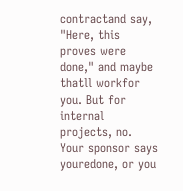contractand say, "Here, this proves were done," and maybe thatll workfor you. But for internal projects, no. Your sponsor says youredone, or you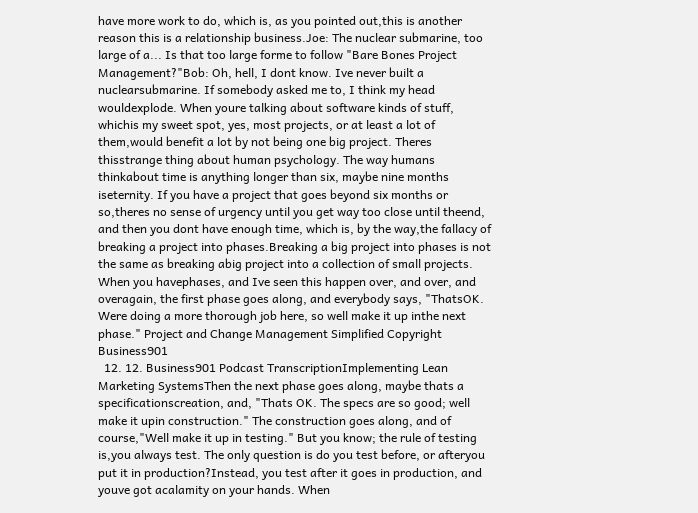have more work to do, which is, as you pointed out,this is another reason this is a relationship business.Joe: The nuclear submarine, too large of a... Is that too large forme to follow "Bare Bones Project Management?"Bob: Oh, hell, I dont know. Ive never built a nuclearsubmarine. If somebody asked me to, I think my head wouldexplode. When youre talking about software kinds of stuff, whichis my sweet spot, yes, most projects, or at least a lot of them,would benefit a lot by not being one big project. Theres thisstrange thing about human psychology. The way humans thinkabout time is anything longer than six, maybe nine months iseternity. If you have a project that goes beyond six months or so,theres no sense of urgency until you get way too close until theend, and then you dont have enough time, which is, by the way,the fallacy of breaking a project into phases.Breaking a big project into phases is not the same as breaking abig project into a collection of small projects. When you havephases, and Ive seen this happen over, and over, and overagain, the first phase goes along, and everybody says, "ThatsOK. Were doing a more thorough job here, so well make it up inthe next phase." Project and Change Management Simplified Copyright Business901
  12. 12. Business901 Podcast TranscriptionImplementing Lean Marketing SystemsThen the next phase goes along, maybe thats a specificationscreation, and, "Thats OK. The specs are so good; well make it upin construction." The construction goes along, and of course,"Well make it up in testing." But you know; the rule of testing is,you always test. The only question is do you test before, or afteryou put it in production?Instead, you test after it goes in production, and youve got acalamity on your hands. When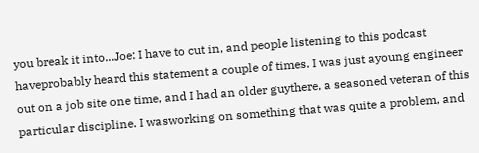you break it into...Joe: I have to cut in, and people listening to this podcast haveprobably heard this statement a couple of times. I was just ayoung engineer out on a job site one time, and I had an older guythere, a seasoned veteran of this particular discipline. I wasworking on something that was quite a problem, and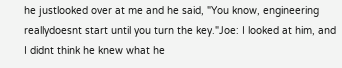he justlooked over at me and he said, "You know, engineering reallydoesnt start until you turn the key."Joe: I looked at him, and I didnt think he knew what he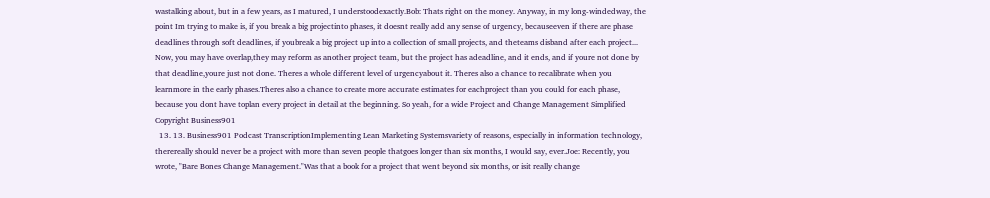wastalking about, but in a few years, as I matured, I understoodexactly.Bob: Thats right on the money. Anyway, in my long-windedway, the point Im trying to make is, if you break a big projectinto phases, it doesnt really add any sense of urgency, becauseeven if there are phase deadlines through soft deadlines, if youbreak a big project up into a collection of small projects, and theteams disband after each project... Now, you may have overlap,they may reform as another project team, but the project has adeadline, and it ends, and if youre not done by that deadline,youre just not done. Theres a whole different level of urgencyabout it. Theres also a chance to recalibrate when you learnmore in the early phases.Theres also a chance to create more accurate estimates for eachproject than you could for each phase, because you dont have toplan every project in detail at the beginning. So yeah, for a wide Project and Change Management Simplified Copyright Business901
  13. 13. Business901 Podcast TranscriptionImplementing Lean Marketing Systemsvariety of reasons, especially in information technology, therereally should never be a project with more than seven people thatgoes longer than six months, I would say, ever.Joe: Recently, you wrote, "Bare Bones Change Management."Was that a book for a project that went beyond six months, or isit really change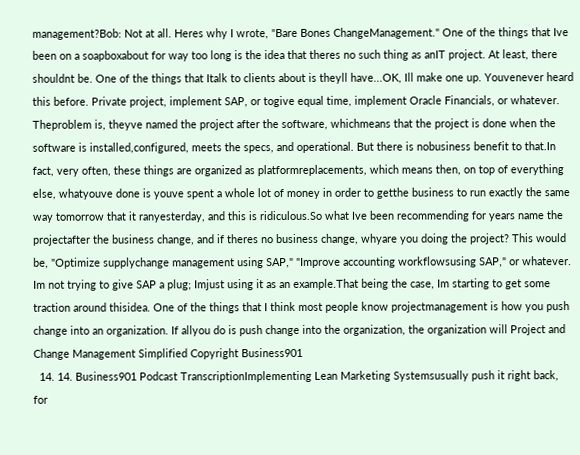management?Bob: Not at all. Heres why I wrote, "Bare Bones ChangeManagement." One of the things that Ive been on a soapboxabout for way too long is the idea that theres no such thing as anIT project. At least, there shouldnt be. One of the things that Italk to clients about is theyll have...OK, Ill make one up. Youvenever heard this before. Private project, implement SAP, or togive equal time, implement Oracle Financials, or whatever. Theproblem is, theyve named the project after the software, whichmeans that the project is done when the software is installed,configured, meets the specs, and operational. But there is nobusiness benefit to that.In fact, very often, these things are organized as platformreplacements, which means then, on top of everything else, whatyouve done is youve spent a whole lot of money in order to getthe business to run exactly the same way tomorrow that it ranyesterday, and this is ridiculous.So what Ive been recommending for years name the projectafter the business change, and if theres no business change, whyare you doing the project? This would be, "Optimize supplychange management using SAP," "Improve accounting workflowsusing SAP," or whatever. Im not trying to give SAP a plug; Imjust using it as an example.That being the case, Im starting to get some traction around thisidea. One of the things that I think most people know projectmanagement is how you push change into an organization. If allyou do is push change into the organization, the organization will Project and Change Management Simplified Copyright Business901
  14. 14. Business901 Podcast TranscriptionImplementing Lean Marketing Systemsusually push it right back, for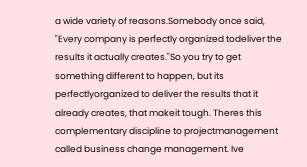a wide variety of reasons.Somebody once said, "Every company is perfectly organized todeliver the results it actually creates."So you try to get something different to happen, but its perfectlyorganized to deliver the results that it already creates, that makeit tough. Theres this complementary discipline to projectmanagement called business change management. Ive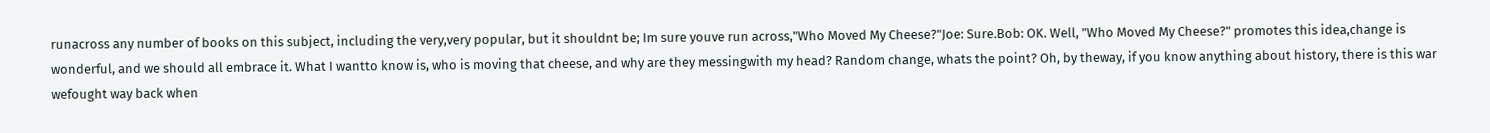runacross any number of books on this subject, including the very,very popular, but it shouldnt be; Im sure youve run across,"Who Moved My Cheese?"Joe: Sure.Bob: OK. Well, "Who Moved My Cheese?" promotes this idea,change is wonderful, and we should all embrace it. What I wantto know is, who is moving that cheese, and why are they messingwith my head? Random change, whats the point? Oh, by theway, if you know anything about history, there is this war wefought way back when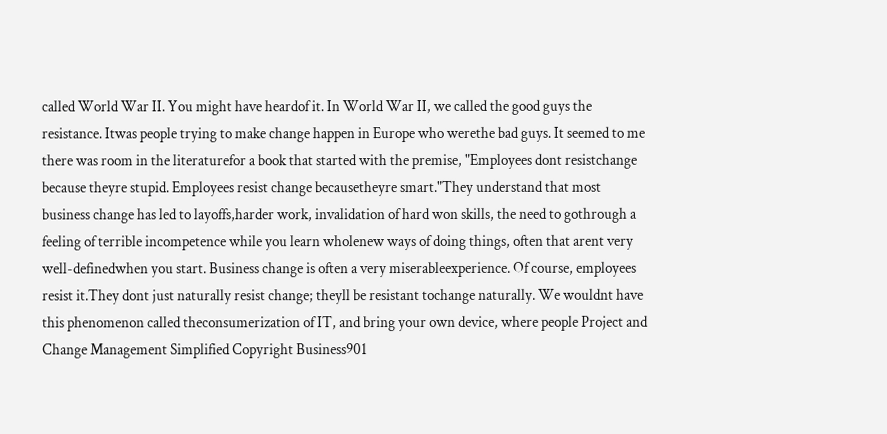called World War II. You might have heardof it. In World War II, we called the good guys the resistance. Itwas people trying to make change happen in Europe who werethe bad guys. It seemed to me there was room in the literaturefor a book that started with the premise, "Employees dont resistchange because theyre stupid. Employees resist change becausetheyre smart."They understand that most business change has led to layoffs,harder work, invalidation of hard won skills, the need to gothrough a feeling of terrible incompetence while you learn wholenew ways of doing things, often that arent very well-definedwhen you start. Business change is often a very miserableexperience. Of course, employees resist it.They dont just naturally resist change; theyll be resistant tochange naturally. We wouldnt have this phenomenon called theconsumerization of IT, and bring your own device, where people Project and Change Management Simplified Copyright Business901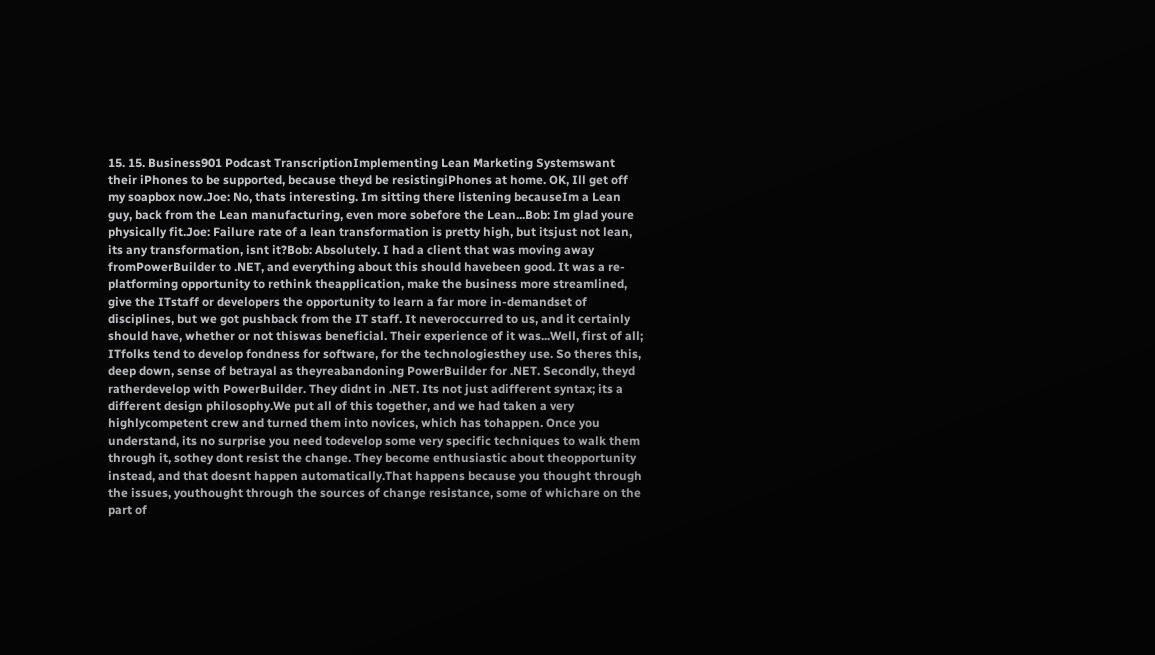15. 15. Business901 Podcast TranscriptionImplementing Lean Marketing Systemswant their iPhones to be supported, because theyd be resistingiPhones at home. OK, Ill get off my soapbox now.Joe: No, thats interesting. Im sitting there listening becauseIm a Lean guy, back from the Lean manufacturing, even more sobefore the Lean...Bob: Im glad youre physically fit.Joe: Failure rate of a lean transformation is pretty high, but itsjust not lean, its any transformation, isnt it?Bob: Absolutely. I had a client that was moving away fromPowerBuilder to .NET, and everything about this should havebeen good. It was a re-platforming opportunity to rethink theapplication, make the business more streamlined, give the ITstaff or developers the opportunity to learn a far more in-demandset of disciplines, but we got pushback from the IT staff. It neveroccurred to us, and it certainly should have, whether or not thiswas beneficial. Their experience of it was...Well, first of all; ITfolks tend to develop fondness for software, for the technologiesthey use. So theres this, deep down, sense of betrayal as theyreabandoning PowerBuilder for .NET. Secondly, theyd ratherdevelop with PowerBuilder. They didnt in .NET. Its not just adifferent syntax; its a different design philosophy.We put all of this together, and we had taken a very highlycompetent crew and turned them into novices, which has tohappen. Once you understand, its no surprise you need todevelop some very specific techniques to walk them through it, sothey dont resist the change. They become enthusiastic about theopportunity instead, and that doesnt happen automatically.That happens because you thought through the issues, youthought through the sources of change resistance, some of whichare on the part of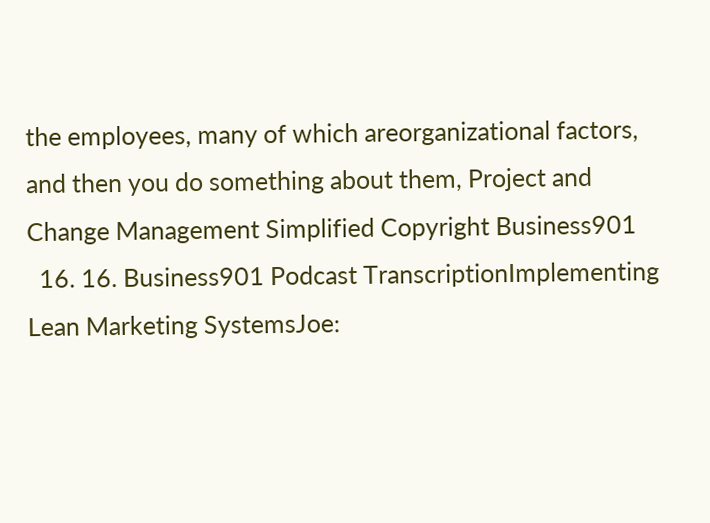the employees, many of which areorganizational factors, and then you do something about them, Project and Change Management Simplified Copyright Business901
  16. 16. Business901 Podcast TranscriptionImplementing Lean Marketing SystemsJoe: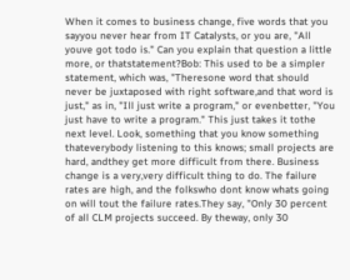When it comes to business change, five words that you sayyou never hear from IT Catalysts, or you are, "All youve got todo is." Can you explain that question a little more, or thatstatement?Bob: This used to be a simpler statement, which was, "Theresone word that should never be juxtaposed with right software,and that word is just," as in, "Ill just write a program," or evenbetter, "You just have to write a program." This just takes it tothe next level. Look, something that you know something thateverybody listening to this knows; small projects are hard, andthey get more difficult from there. Business change is a very,very difficult thing to do. The failure rates are high, and the folkswho dont know whats going on will tout the failure rates.They say, "Only 30 percent of all CLM projects succeed. By theway, only 30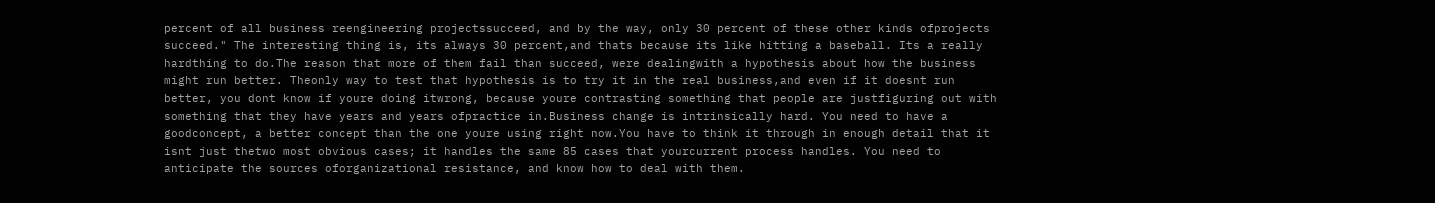percent of all business reengineering projectssucceed, and by the way, only 30 percent of these other kinds ofprojects succeed." The interesting thing is, its always 30 percent,and thats because its like hitting a baseball. Its a really hardthing to do.The reason that more of them fail than succeed, were dealingwith a hypothesis about how the business might run better. Theonly way to test that hypothesis is to try it in the real business,and even if it doesnt run better, you dont know if youre doing itwrong, because youre contrasting something that people are justfiguring out with something that they have years and years ofpractice in.Business change is intrinsically hard. You need to have a goodconcept, a better concept than the one youre using right now.You have to think it through in enough detail that it isnt just thetwo most obvious cases; it handles the same 85 cases that yourcurrent process handles. You need to anticipate the sources oforganizational resistance, and know how to deal with them.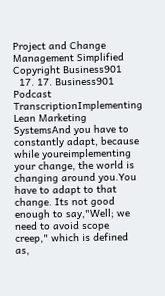Project and Change Management Simplified Copyright Business901
  17. 17. Business901 Podcast TranscriptionImplementing Lean Marketing SystemsAnd you have to constantly adapt, because while youreimplementing your change, the world is changing around you.You have to adapt to that change. Its not good enough to say,"Well; we need to avoid scope creep," which is defined as,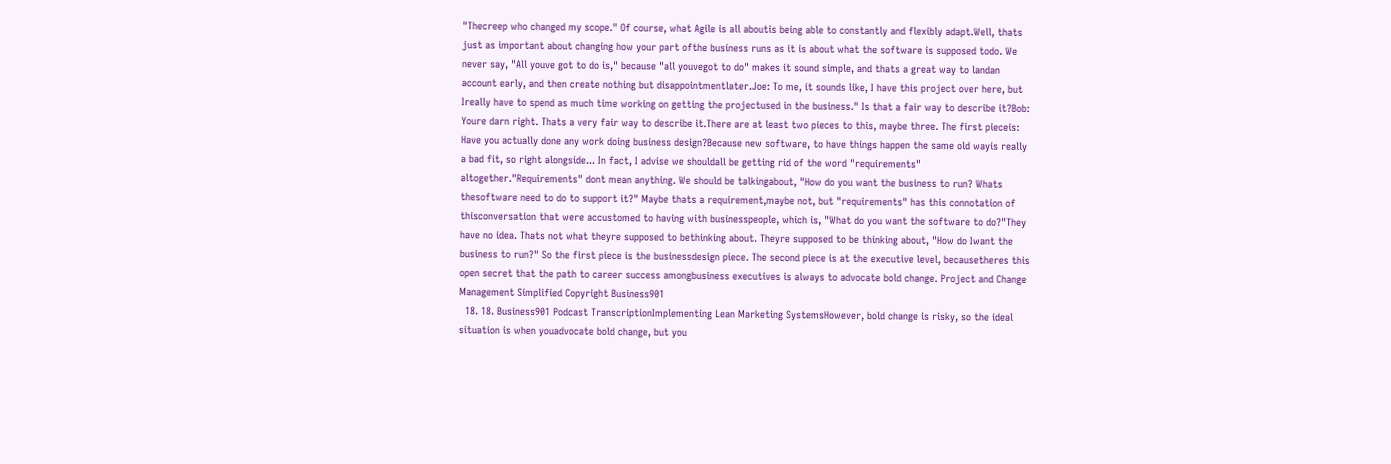"Thecreep who changed my scope." Of course, what Agile is all aboutis being able to constantly and flexibly adapt.Well, thats just as important about changing how your part ofthe business runs as it is about what the software is supposed todo. We never say, "All youve got to do is," because "all youvegot to do" makes it sound simple, and thats a great way to landan account early, and then create nothing but disappointmentlater.Joe: To me, it sounds like, I have this project over here, but Ireally have to spend as much time working on getting the projectused in the business." Is that a fair way to describe it?Bob: Youre darn right. Thats a very fair way to describe it.There are at least two pieces to this, maybe three. The first pieceis: Have you actually done any work doing business design?Because new software, to have things happen the same old wayis really a bad fit, so right alongside... In fact, I advise we shouldall be getting rid of the word "requirements" altogether."Requirements" dont mean anything. We should be talkingabout, "How do you want the business to run? Whats thesoftware need to do to support it?" Maybe thats a requirement,maybe not, but "requirements" has this connotation of thisconversation that were accustomed to having with businesspeople, which is, "What do you want the software to do?"They have no idea. Thats not what theyre supposed to bethinking about. Theyre supposed to be thinking about, "How do Iwant the business to run?" So the first piece is the businessdesign piece. The second piece is at the executive level, becausetheres this open secret that the path to career success amongbusiness executives is always to advocate bold change. Project and Change Management Simplified Copyright Business901
  18. 18. Business901 Podcast TranscriptionImplementing Lean Marketing SystemsHowever, bold change is risky, so the ideal situation is when youadvocate bold change, but you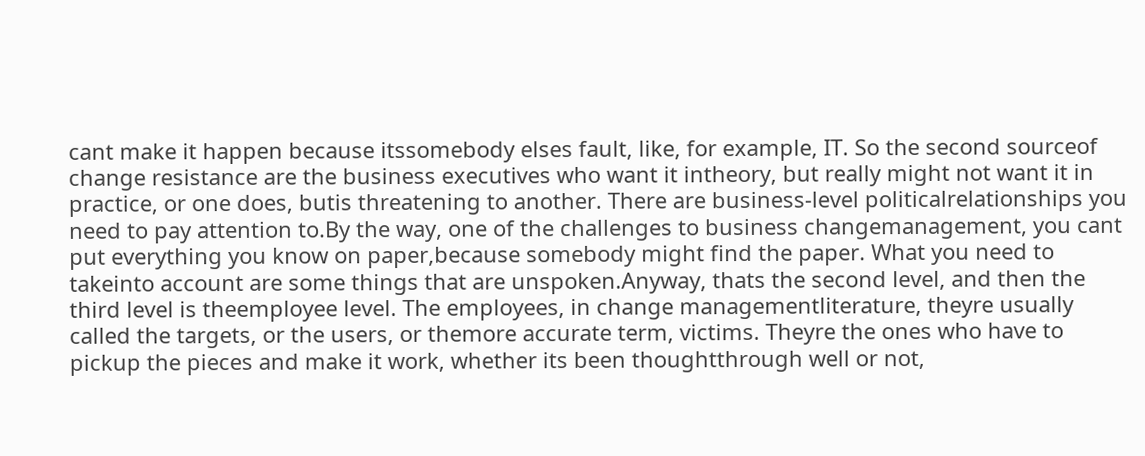cant make it happen because itssomebody elses fault, like, for example, IT. So the second sourceof change resistance are the business executives who want it intheory, but really might not want it in practice, or one does, butis threatening to another. There are business-level politicalrelationships you need to pay attention to.By the way, one of the challenges to business changemanagement, you cant put everything you know on paper,because somebody might find the paper. What you need to takeinto account are some things that are unspoken.Anyway, thats the second level, and then the third level is theemployee level. The employees, in change managementliterature, theyre usually called the targets, or the users, or themore accurate term, victims. Theyre the ones who have to pickup the pieces and make it work, whether its been thoughtthrough well or not,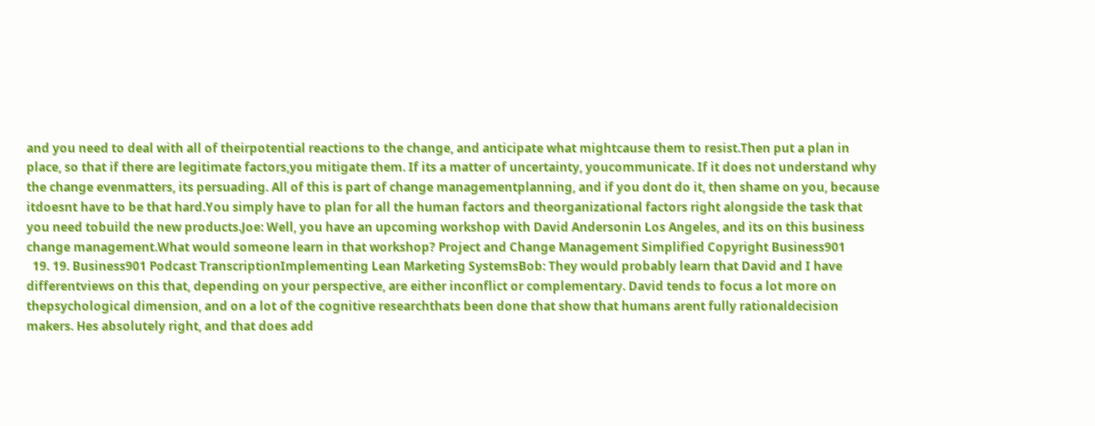and you need to deal with all of theirpotential reactions to the change, and anticipate what mightcause them to resist.Then put a plan in place, so that if there are legitimate factors,you mitigate them. If its a matter of uncertainty, youcommunicate. If it does not understand why the change evenmatters, its persuading. All of this is part of change managementplanning, and if you dont do it, then shame on you, because itdoesnt have to be that hard.You simply have to plan for all the human factors and theorganizational factors right alongside the task that you need tobuild the new products.Joe: Well, you have an upcoming workshop with David Andersonin Los Angeles, and its on this business change management.What would someone learn in that workshop? Project and Change Management Simplified Copyright Business901
  19. 19. Business901 Podcast TranscriptionImplementing Lean Marketing SystemsBob: They would probably learn that David and I have differentviews on this that, depending on your perspective, are either inconflict or complementary. David tends to focus a lot more on thepsychological dimension, and on a lot of the cognitive researchthats been done that show that humans arent fully rationaldecision makers. Hes absolutely right, and that does add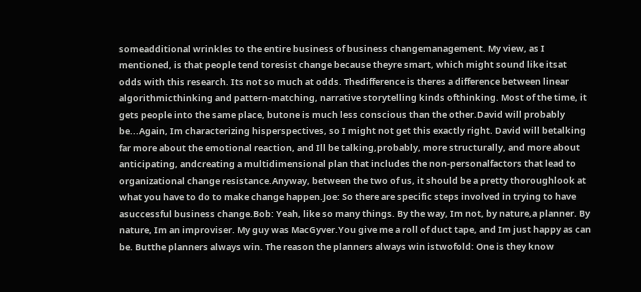someadditional wrinkles to the entire business of business changemanagement. My view, as I mentioned, is that people tend toresist change because theyre smart, which might sound like itsat odds with this research. Its not so much at odds. Thedifference is theres a difference between linear algorithmicthinking and pattern-matching, narrative storytelling kinds ofthinking. Most of the time, it gets people into the same place, butone is much less conscious than the other.David will probably be...Again, Im characterizing hisperspectives, so I might not get this exactly right. David will betalking far more about the emotional reaction, and Ill be talking,probably, more structurally, and more about anticipating, andcreating a multidimensional plan that includes the non-personalfactors that lead to organizational change resistance.Anyway, between the two of us, it should be a pretty thoroughlook at what you have to do to make change happen.Joe: So there are specific steps involved in trying to have asuccessful business change.Bob: Yeah, like so many things. By the way, Im not, by nature,a planner. By nature, Im an improviser. My guy was MacGyver.You give me a roll of duct tape, and Im just happy as can be. Butthe planners always win. The reason the planners always win istwofold: One is they know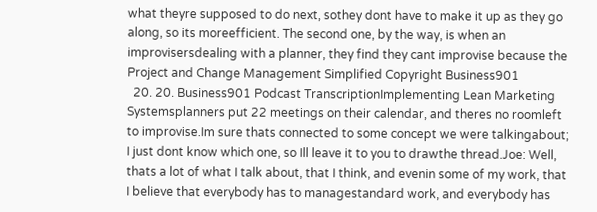what theyre supposed to do next, sothey dont have to make it up as they go along, so its moreefficient. The second one, by the way, is when an improvisersdealing with a planner, they find they cant improvise because the Project and Change Management Simplified Copyright Business901
  20. 20. Business901 Podcast TranscriptionImplementing Lean Marketing Systemsplanners put 22 meetings on their calendar, and theres no roomleft to improvise.Im sure thats connected to some concept we were talkingabout; I just dont know which one, so Ill leave it to you to drawthe thread.Joe: Well, thats a lot of what I talk about, that I think, and evenin some of my work, that I believe that everybody has to managestandard work, and everybody has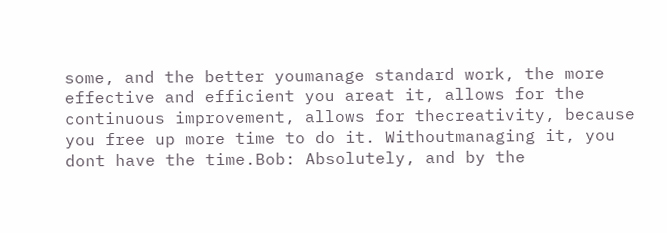some, and the better youmanage standard work, the more effective and efficient you areat it, allows for the continuous improvement, allows for thecreativity, because you free up more time to do it. Withoutmanaging it, you dont have the time.Bob: Absolutely, and by the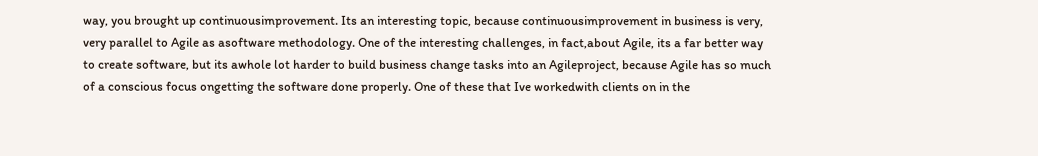way, you brought up continuousimprovement. Its an interesting topic, because continuousimprovement in business is very, very parallel to Agile as asoftware methodology. One of the interesting challenges, in fact,about Agile, its a far better way to create software, but its awhole lot harder to build business change tasks into an Agileproject, because Agile has so much of a conscious focus ongetting the software done properly. One of these that Ive workedwith clients on in the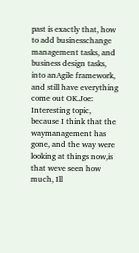past is exactly that, how to add businesschange management tasks, and business design tasks, into anAgile framework, and still have everything come out OK.Joe: Interesting topic, because I think that the waymanagement has gone, and the way were looking at things now,is that weve seen how much, Ill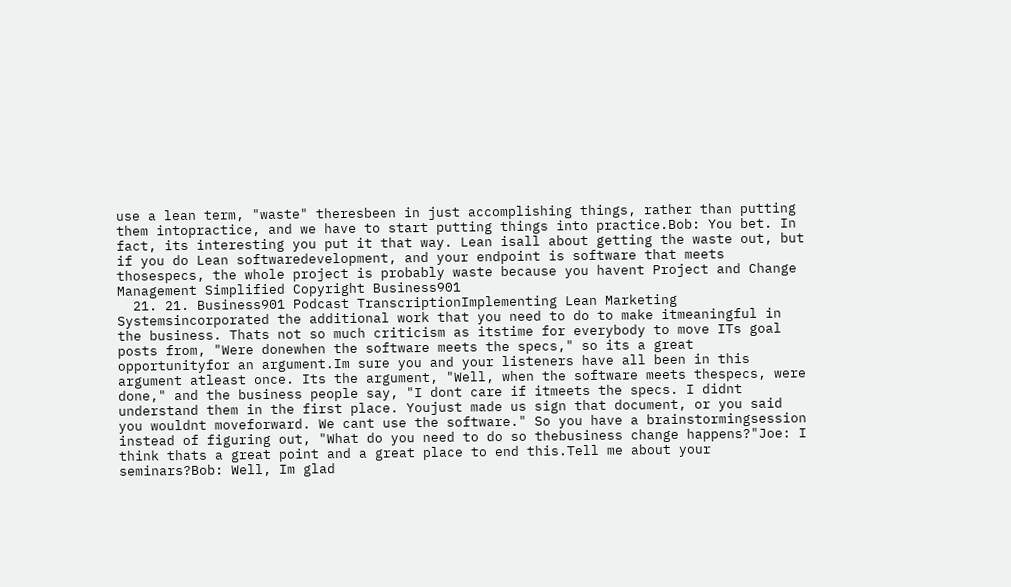use a lean term, "waste" theresbeen in just accomplishing things, rather than putting them intopractice, and we have to start putting things into practice.Bob: You bet. In fact, its interesting you put it that way. Lean isall about getting the waste out, but if you do Lean softwaredevelopment, and your endpoint is software that meets thosespecs, the whole project is probably waste because you havent Project and Change Management Simplified Copyright Business901
  21. 21. Business901 Podcast TranscriptionImplementing Lean Marketing Systemsincorporated the additional work that you need to do to make itmeaningful in the business. Thats not so much criticism as itstime for everybody to move ITs goal posts from, "Were donewhen the software meets the specs," so its a great opportunityfor an argument.Im sure you and your listeners have all been in this argument atleast once. Its the argument, "Well, when the software meets thespecs, were done," and the business people say, "I dont care if itmeets the specs. I didnt understand them in the first place. Youjust made us sign that document, or you said you wouldnt moveforward. We cant use the software." So you have a brainstormingsession instead of figuring out, "What do you need to do so thebusiness change happens?"Joe: I think thats a great point and a great place to end this.Tell me about your seminars?Bob: Well, Im glad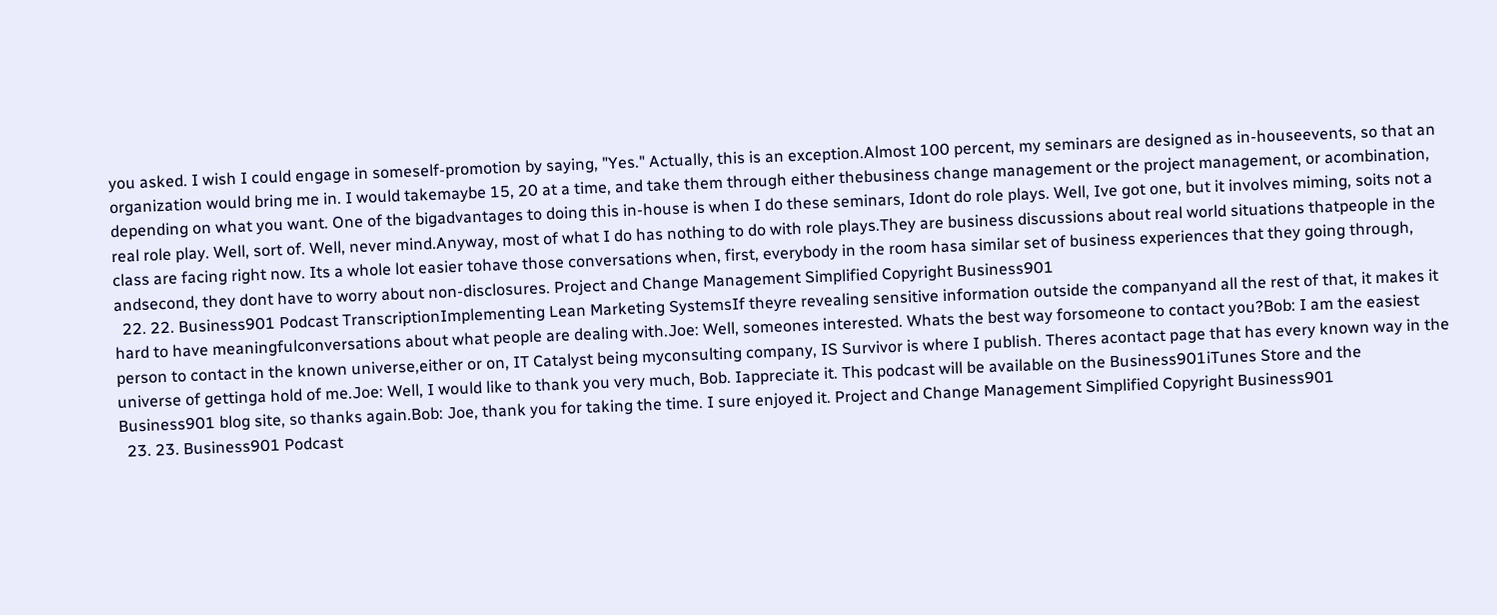you asked. I wish I could engage in someself-promotion by saying, "Yes." Actually, this is an exception.Almost 100 percent, my seminars are designed as in-houseevents, so that an organization would bring me in. I would takemaybe 15, 20 at a time, and take them through either thebusiness change management or the project management, or acombination, depending on what you want. One of the bigadvantages to doing this in-house is when I do these seminars, Idont do role plays. Well, Ive got one, but it involves miming, soits not a real role play. Well, sort of. Well, never mind.Anyway, most of what I do has nothing to do with role plays.They are business discussions about real world situations thatpeople in the class are facing right now. Its a whole lot easier tohave those conversations when, first, everybody in the room hasa similar set of business experiences that they going through, andsecond, they dont have to worry about non-disclosures. Project and Change Management Simplified Copyright Business901
  22. 22. Business901 Podcast TranscriptionImplementing Lean Marketing SystemsIf theyre revealing sensitive information outside the companyand all the rest of that, it makes it hard to have meaningfulconversations about what people are dealing with.Joe: Well, someones interested. Whats the best way forsomeone to contact you?Bob: I am the easiest person to contact in the known universe,either or on, IT Catalyst being myconsulting company, IS Survivor is where I publish. Theres acontact page that has every known way in the universe of gettinga hold of me.Joe: Well, I would like to thank you very much, Bob. Iappreciate it. This podcast will be available on the Business901iTunes Store and the Business901 blog site, so thanks again.Bob: Joe, thank you for taking the time. I sure enjoyed it. Project and Change Management Simplified Copyright Business901
  23. 23. Business901 Podcast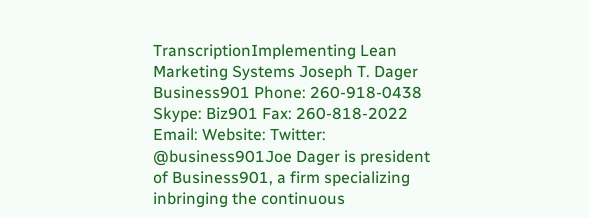TranscriptionImplementing Lean Marketing Systems Joseph T. Dager Business901 Phone: 260-918-0438 Skype: Biz901 Fax: 260-818-2022 Email: Website: Twitter: @business901Joe Dager is president of Business901, a firm specializing inbringing the continuous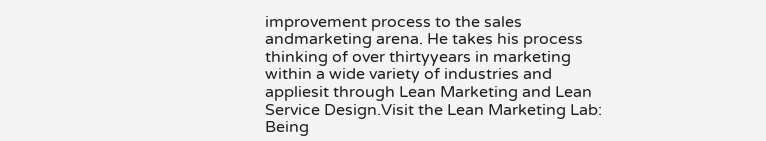improvement process to the sales andmarketing arena. He takes his process thinking of over thirtyyears in marketing within a wide variety of industries and appliesit through Lean Marketing and Lean Service Design.Visit the Lean Marketing Lab: Being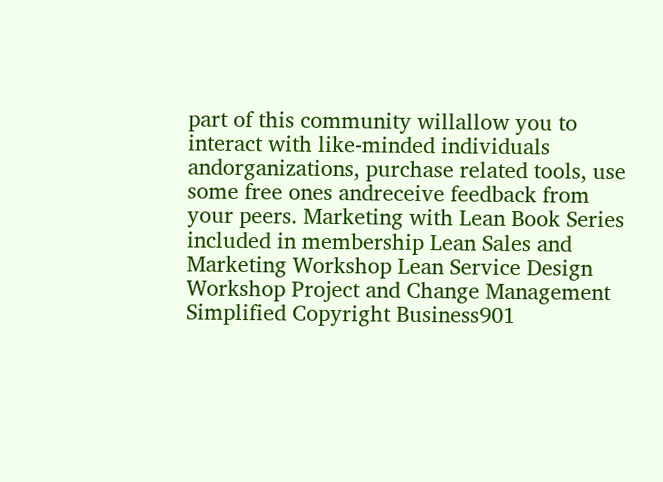part of this community willallow you to interact with like-minded individuals andorganizations, purchase related tools, use some free ones andreceive feedback from your peers. Marketing with Lean Book Series included in membership Lean Sales and Marketing Workshop Lean Service Design Workshop Project and Change Management Simplified Copyright Business901